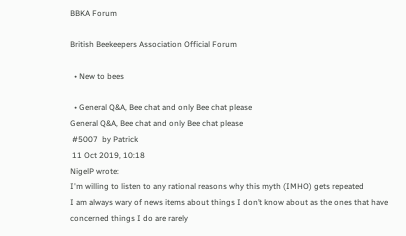BBKA Forum

British Beekeepers Association Official Forum

  • New to bees

  • General Q&A, Bee chat and only Bee chat please
General Q&A, Bee chat and only Bee chat please
 #5007  by Patrick
 11 Oct 2019, 10:18
NigelP wrote:
I'm willing to listen to any rational reasons why this myth (IMHO) gets repeated
I am always wary of news items about things I don’t know about as the ones that have concerned things I do are rarely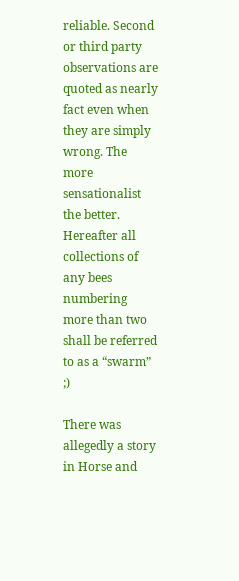reliable. Second or third party observations are quoted as nearly fact even when they are simply wrong. The more sensationalist the better. Hereafter all collections of any bees numbering more than two shall be referred to as a “swarm” ;)

There was allegedly a story in Horse and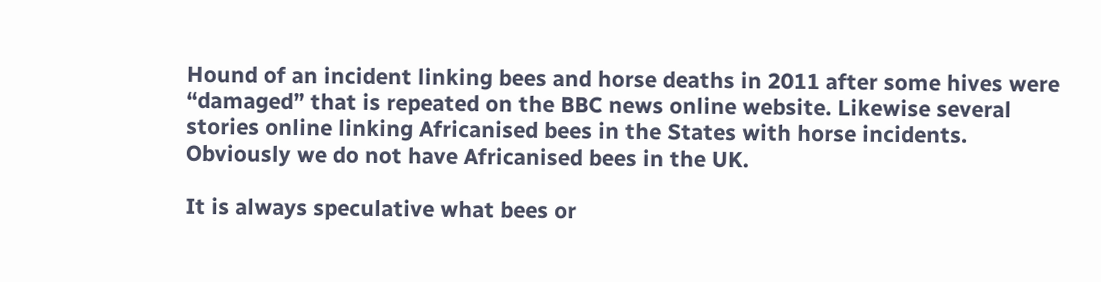Hound of an incident linking bees and horse deaths in 2011 after some hives were “damaged” that is repeated on the BBC news online website. Likewise several stories online linking Africanised bees in the States with horse incidents. Obviously we do not have Africanised bees in the UK.

It is always speculative what bees or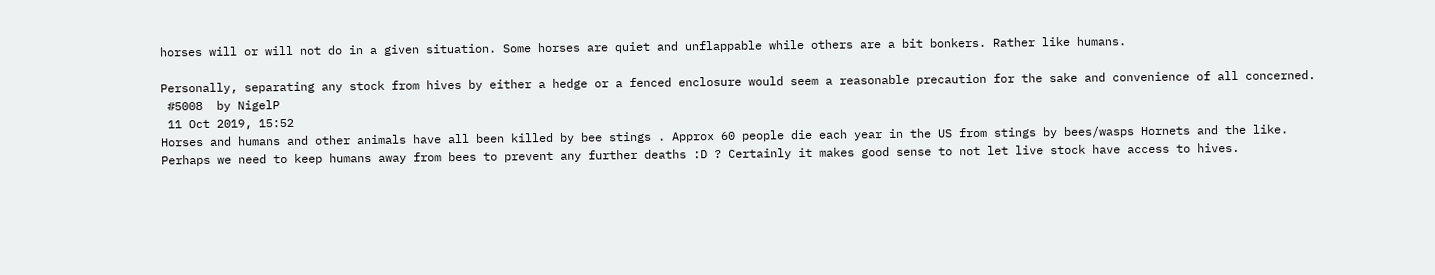horses will or will not do in a given situation. Some horses are quiet and unflappable while others are a bit bonkers. Rather like humans.

Personally, separating any stock from hives by either a hedge or a fenced enclosure would seem a reasonable precaution for the sake and convenience of all concerned.
 #5008  by NigelP
 11 Oct 2019, 15:52
Horses and humans and other animals have all been killed by bee stings . Approx 60 people die each year in the US from stings by bees/wasps Hornets and the like.
Perhaps we need to keep humans away from bees to prevent any further deaths :D ? Certainly it makes good sense to not let live stock have access to hives.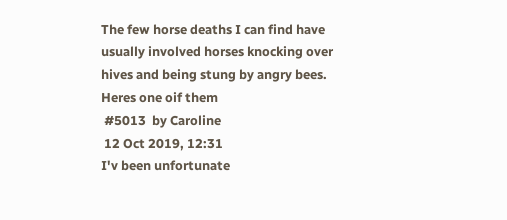The few horse deaths I can find have usually involved horses knocking over hives and being stung by angry bees.
Heres one oif them
 #5013  by Caroline
 12 Oct 2019, 12:31
I'v been unfortunate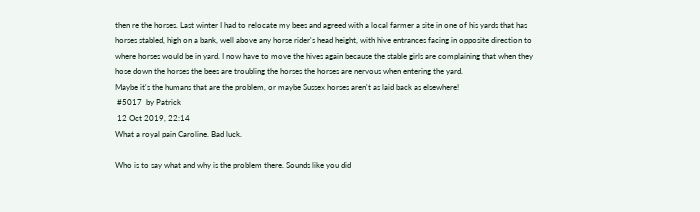then re the horses. Last winter I had to relocate my bees and agreed with a local farmer a site in one of his yards that has horses stabled, high on a bank, well above any horse rider's head height, with hive entrances facing in opposite direction to where horses would be in yard. I now have to move the hives again because the stable girls are complaining that when they hose down the horses the bees are troubling the horses the horses are nervous when entering the yard.
Maybe it's the humans that are the problem, or maybe Sussex horses aren't as laid back as elsewhere!
 #5017  by Patrick
 12 Oct 2019, 22:14
What a royal pain Caroline. Bad luck.

Who is to say what and why is the problem there. Sounds like you did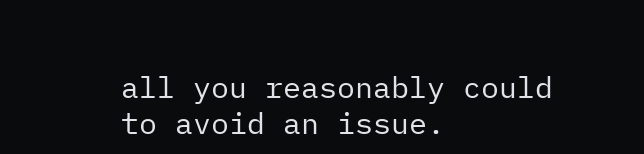all you reasonably could to avoid an issue.